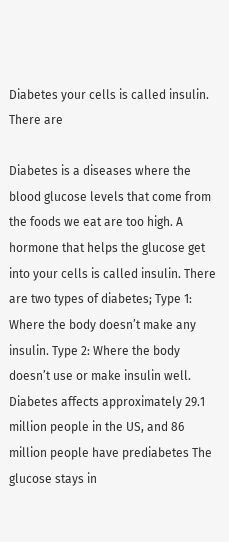Diabetes your cells is called insulin. There are

Diabetes is a diseases where the blood glucose levels that come from the foods we eat are too high. A hormone that helps the glucose get into your cells is called insulin. There are two types of diabetes; Type 1: Where the body doesn’t make any insulin. Type 2: Where the body doesn’t use or make insulin well. Diabetes affects approximately 29.1 million people in the US, and 86 million people have prediabetes The glucose stays in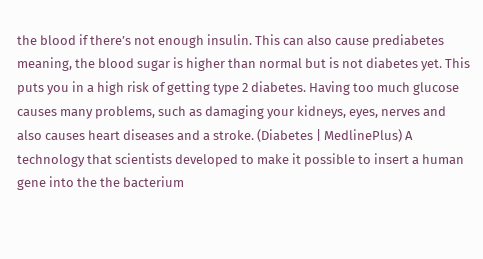the blood if there’s not enough insulin. This can also cause prediabetes meaning, the blood sugar is higher than normal but is not diabetes yet. This puts you in a high risk of getting type 2 diabetes. Having too much glucose causes many problems, such as damaging your kidneys, eyes, nerves and also causes heart diseases and a stroke. (Diabetes | MedlinePlus) A technology that scientists developed to make it possible to insert a human gene into the the bacterium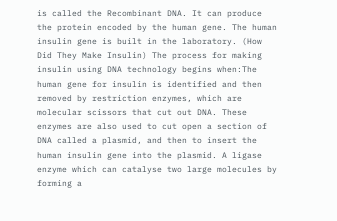is called the Recombinant DNA. It can produce the protein encoded by the human gene. The human insulin gene is built in the laboratory. (How Did They Make Insulin) The process for making insulin using DNA technology begins when:The human gene for insulin is identified and then removed by restriction enzymes, which are molecular scissors that cut out DNA. These enzymes are also used to cut open a section of DNA called a plasmid, and then to insert the human insulin gene into the plasmid. A ligase enzyme which can catalyse two large molecules by forming a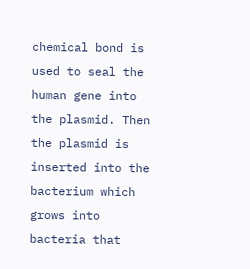chemical bond is used to seal the human gene into the plasmid. Then the plasmid is inserted into the bacterium which grows into bacteria that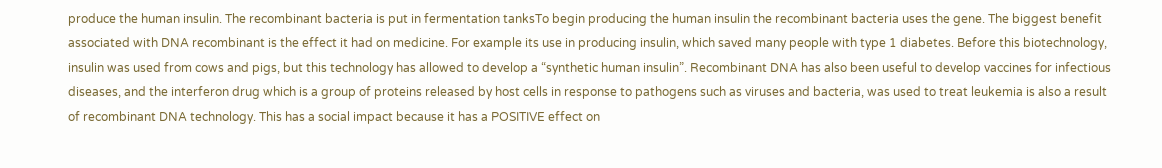produce the human insulin. The recombinant bacteria is put in fermentation tanksTo begin producing the human insulin the recombinant bacteria uses the gene. The biggest benefit associated with DNA recombinant is the effect it had on medicine. For example its use in producing insulin, which saved many people with type 1 diabetes. Before this biotechnology, insulin was used from cows and pigs, but this technology has allowed to develop a “synthetic human insulin”. Recombinant DNA has also been useful to develop vaccines for infectious diseases, and the interferon drug which is a group of proteins released by host cells in response to pathogens such as viruses and bacteria, was used to treat leukemia is also a result of recombinant DNA technology. This has a social impact because it has a POSITIVE effect on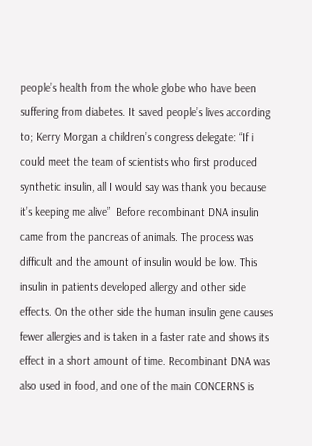people’s health from the whole globe who have been suffering from diabetes. It saved people’s lives according to; Kerry Morgan a children’s congress delegate: “If i could meet the team of scientists who first produced synthetic insulin, all I would say was thank you because it’s keeping me alive”  Before recombinant DNA insulin came from the pancreas of animals. The process was difficult and the amount of insulin would be low. This insulin in patients developed allergy and other side effects. On the other side the human insulin gene causes fewer allergies and is taken in a faster rate and shows its effect in a short amount of time. Recombinant DNA was also used in food, and one of the main CONCERNS is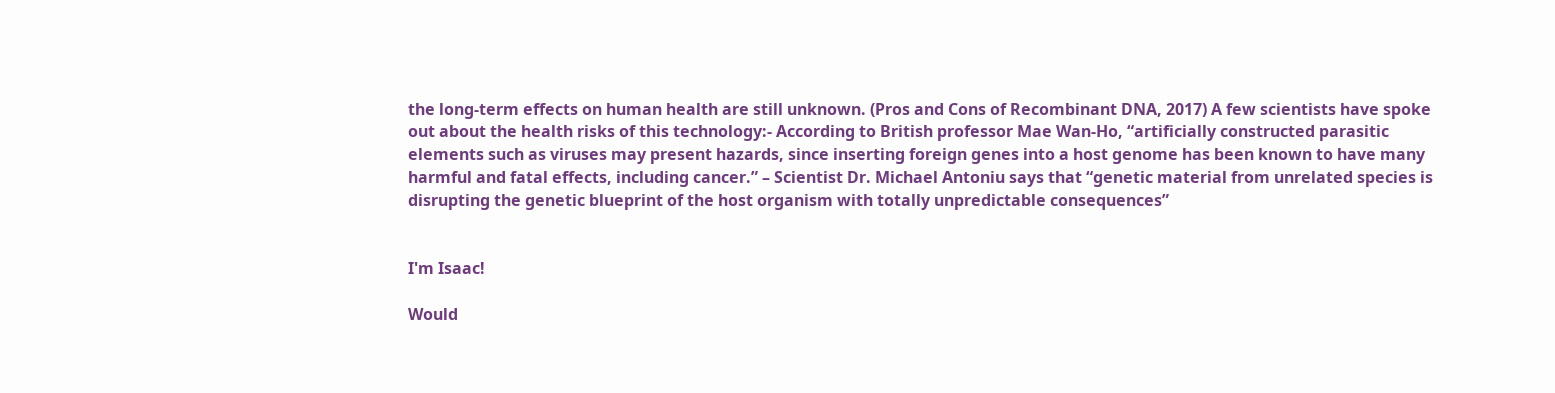the long-term effects on human health are still unknown. (Pros and Cons of Recombinant DNA, 2017) A few scientists have spoke out about the health risks of this technology:- According to British professor Mae Wan-Ho, “artificially constructed parasitic elements such as viruses may present hazards, since inserting foreign genes into a host genome has been known to have many harmful and fatal effects, including cancer.” – Scientist Dr. Michael Antoniu says that “genetic material from unrelated species is disrupting the genetic blueprint of the host organism with totally unpredictable consequences”


I'm Isaac!

Would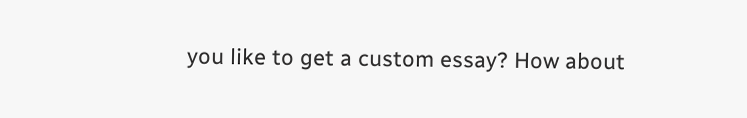you like to get a custom essay? How about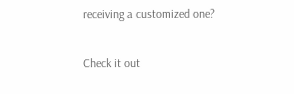receiving a customized one?

Check it out